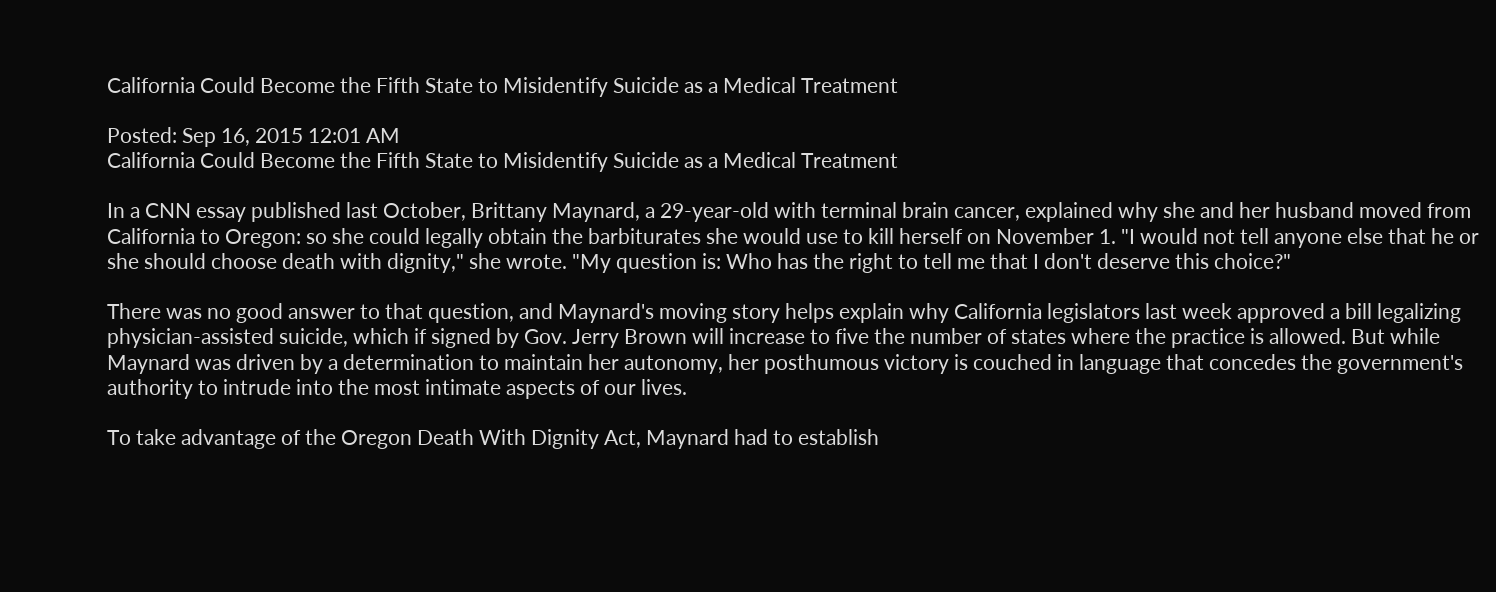California Could Become the Fifth State to Misidentify Suicide as a Medical Treatment

Posted: Sep 16, 2015 12:01 AM
California Could Become the Fifth State to Misidentify Suicide as a Medical Treatment

In a CNN essay published last October, Brittany Maynard, a 29-year-old with terminal brain cancer, explained why she and her husband moved from California to Oregon: so she could legally obtain the barbiturates she would use to kill herself on November 1. "I would not tell anyone else that he or she should choose death with dignity," she wrote. "My question is: Who has the right to tell me that I don't deserve this choice?"

There was no good answer to that question, and Maynard's moving story helps explain why California legislators last week approved a bill legalizing physician-assisted suicide, which if signed by Gov. Jerry Brown will increase to five the number of states where the practice is allowed. But while Maynard was driven by a determination to maintain her autonomy, her posthumous victory is couched in language that concedes the government's authority to intrude into the most intimate aspects of our lives.

To take advantage of the Oregon Death With Dignity Act, Maynard had to establish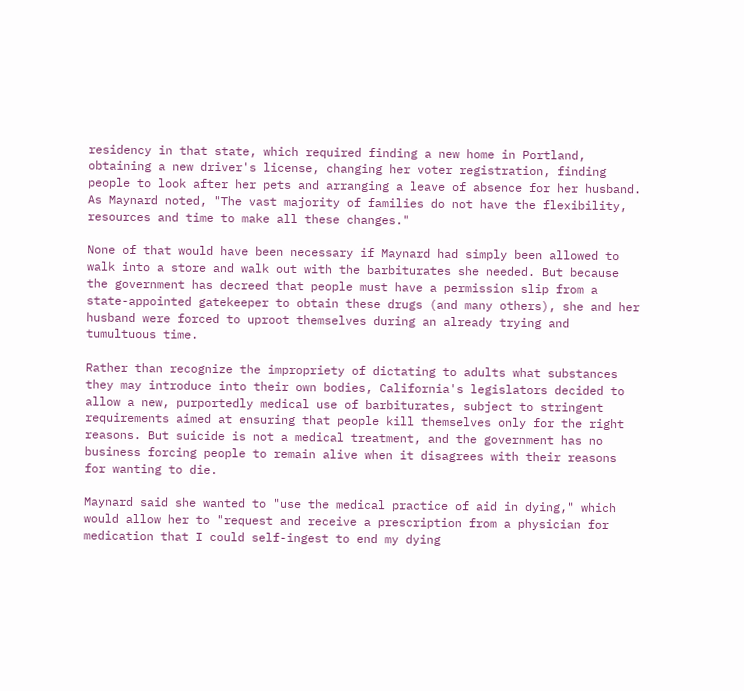residency in that state, which required finding a new home in Portland, obtaining a new driver's license, changing her voter registration, finding people to look after her pets and arranging a leave of absence for her husband. As Maynard noted, "The vast majority of families do not have the flexibility, resources and time to make all these changes."

None of that would have been necessary if Maynard had simply been allowed to walk into a store and walk out with the barbiturates she needed. But because the government has decreed that people must have a permission slip from a state-appointed gatekeeper to obtain these drugs (and many others), she and her husband were forced to uproot themselves during an already trying and tumultuous time.

Rather than recognize the impropriety of dictating to adults what substances they may introduce into their own bodies, California's legislators decided to allow a new, purportedly medical use of barbiturates, subject to stringent requirements aimed at ensuring that people kill themselves only for the right reasons. But suicide is not a medical treatment, and the government has no business forcing people to remain alive when it disagrees with their reasons for wanting to die.

Maynard said she wanted to "use the medical practice of aid in dying," which would allow her to "request and receive a prescription from a physician for medication that I could self-ingest to end my dying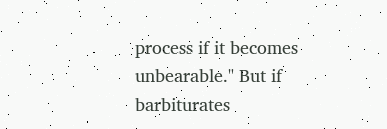process if it becomes unbearable." But if barbiturates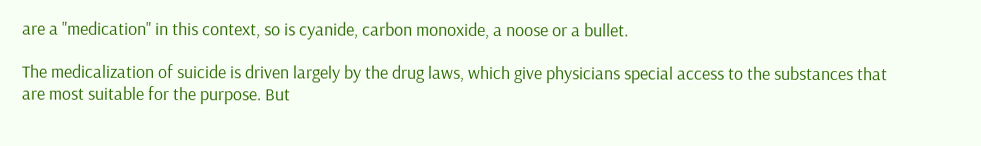are a "medication" in this context, so is cyanide, carbon monoxide, a noose or a bullet.

The medicalization of suicide is driven largely by the drug laws, which give physicians special access to the substances that are most suitable for the purpose. But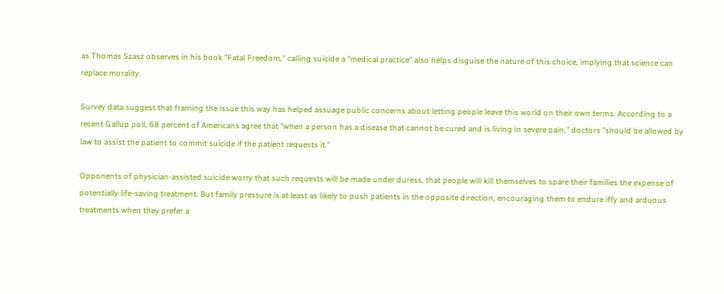as Thomas Szasz observes in his book "Fatal Freedom," calling suicide a "medical practice" also helps disguise the nature of this choice, implying that science can replace morality.

Survey data suggest that framing the issue this way has helped assuage public concerns about letting people leave this world on their own terms. According to a recent Gallup poll, 68 percent of Americans agree that "when a person has a disease that cannot be cured and is living in severe pain," doctors "should be allowed by law to assist the patient to commit suicide if the patient requests it."

Opponents of physician-assisted suicide worry that such requests will be made under duress, that people will kill themselves to spare their families the expense of potentially life-saving treatment. But family pressure is at least as likely to push patients in the opposite direction, encouraging them to endure iffy and arduous treatments when they prefer a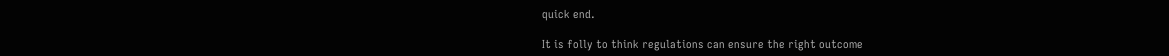quick end.

It is folly to think regulations can ensure the right outcome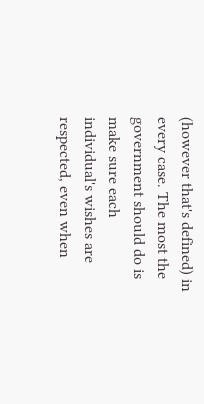(however that's defined) in every case. The most the government should do is make sure each individual's wishes are respected, even when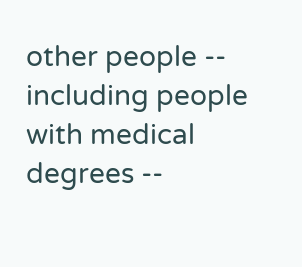other people -- including people with medical degrees --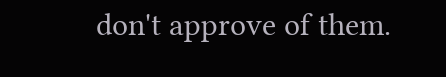don't approve of them.